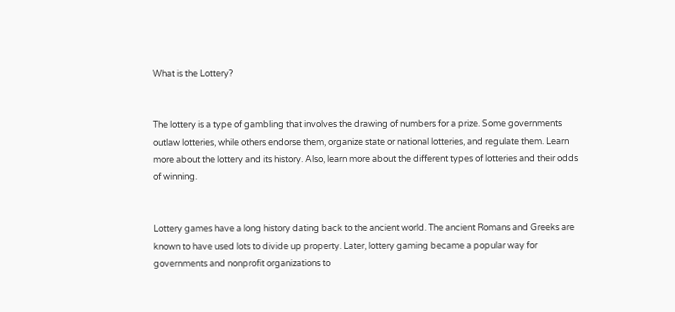What is the Lottery?


The lottery is a type of gambling that involves the drawing of numbers for a prize. Some governments outlaw lotteries, while others endorse them, organize state or national lotteries, and regulate them. Learn more about the lottery and its history. Also, learn more about the different types of lotteries and their odds of winning.


Lottery games have a long history dating back to the ancient world. The ancient Romans and Greeks are known to have used lots to divide up property. Later, lottery gaming became a popular way for governments and nonprofit organizations to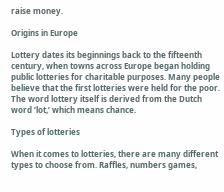raise money.

Origins in Europe

Lottery dates its beginnings back to the fifteenth century, when towns across Europe began holding public lotteries for charitable purposes. Many people believe that the first lotteries were held for the poor. The word lottery itself is derived from the Dutch word ‘lot,’ which means chance.

Types of lotteries

When it comes to lotteries, there are many different types to choose from. Raffles, numbers games,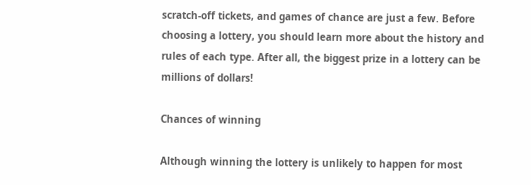scratch-off tickets, and games of chance are just a few. Before choosing a lottery, you should learn more about the history and rules of each type. After all, the biggest prize in a lottery can be millions of dollars!

Chances of winning

Although winning the lottery is unlikely to happen for most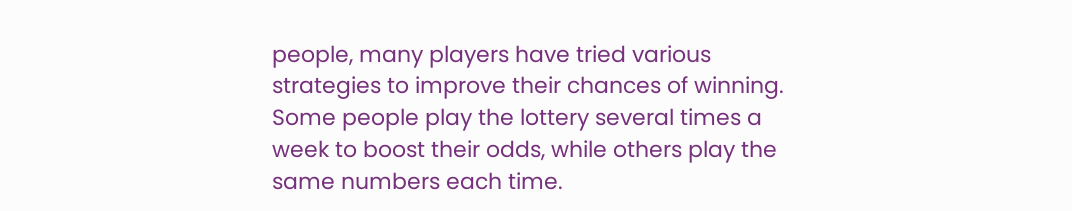people, many players have tried various strategies to improve their chances of winning. Some people play the lottery several times a week to boost their odds, while others play the same numbers each time.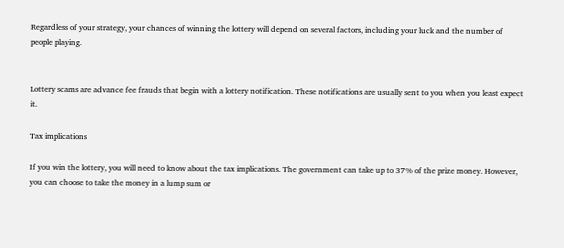Regardless of your strategy, your chances of winning the lottery will depend on several factors, including your luck and the number of people playing.


Lottery scams are advance fee frauds that begin with a lottery notification. These notifications are usually sent to you when you least expect it.

Tax implications

If you win the lottery, you will need to know about the tax implications. The government can take up to 37% of the prize money. However, you can choose to take the money in a lump sum or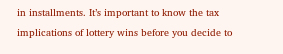in installments. It’s important to know the tax implications of lottery wins before you decide to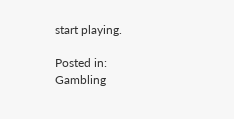start playing.

Posted in: Gambling